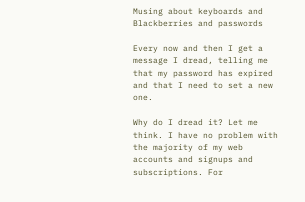Musing about keyboards and Blackberries and passwords

Every now and then I get a message I dread, telling me that my password has expired and that I need to set a new one.

Why do I dread it? Let me think. I have no problem with the majority of my web accounts and signups and subscriptions. For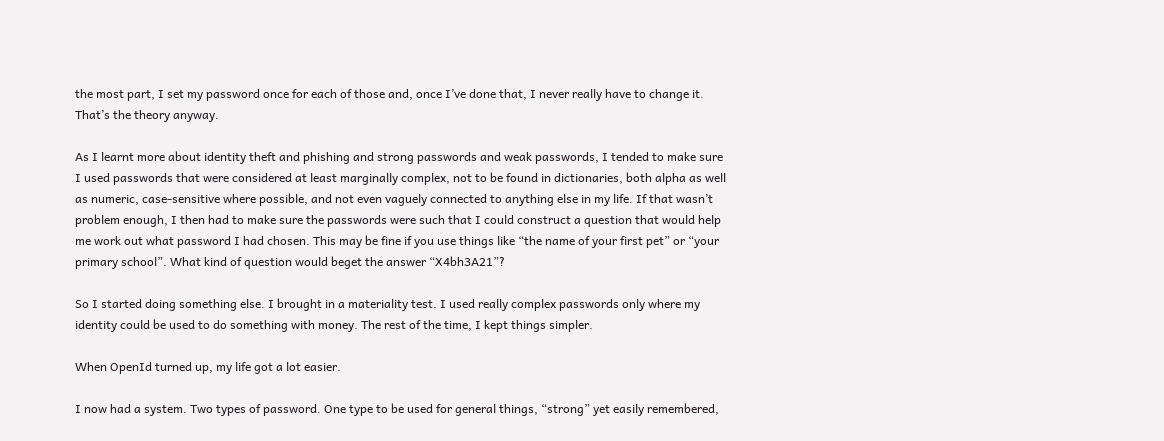the most part, I set my password once for each of those and, once I’ve done that, I never really have to change it.  That’s the theory anyway.

As I learnt more about identity theft and phishing and strong passwords and weak passwords, I tended to make sure I used passwords that were considered at least marginally complex, not to be found in dictionaries, both alpha as well as numeric, case-sensitive where possible, and not even vaguely connected to anything else in my life. If that wasn’t problem enough, I then had to make sure the passwords were such that I could construct a question that would help me work out what password I had chosen. This may be fine if you use things like “the name of your first pet” or “your primary school”. What kind of question would beget the answer “X4bh3A21”?

So I started doing something else. I brought in a materiality test. I used really complex passwords only where my identity could be used to do something with money. The rest of the time, I kept things simpler.

When OpenId turned up, my life got a lot easier.

I now had a system. Two types of password. One type to be used for general things, “strong” yet easily remembered,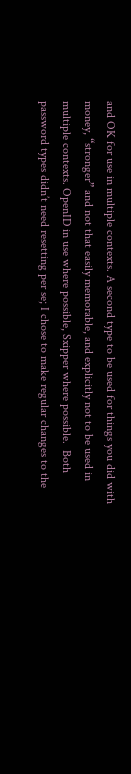and OK for use in multiple contexts. A second type to be used for things you did with money, “stronger” and not that easily memorable, and explicitly not to be used in multiple contexts. OpenID in use where possible, Sxipper where possible.  Both password types didn’t need resetting per se; I chose to make regular changes to the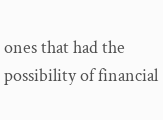ones that had the possibility of financial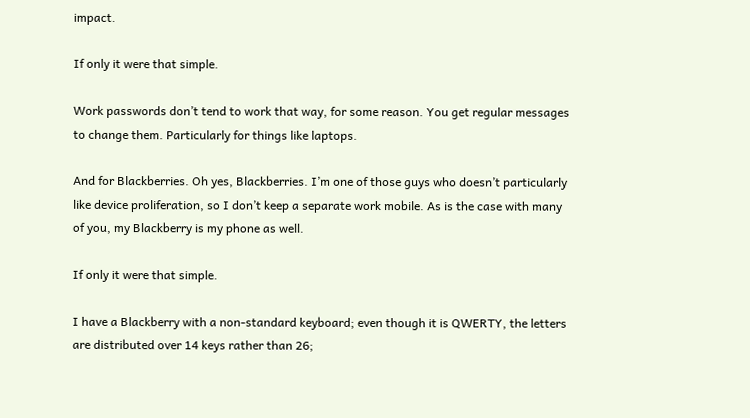impact.

If only it were that simple.

Work passwords don’t tend to work that way, for some reason. You get regular messages to change them. Particularly for things like laptops.

And for Blackberries. Oh yes, Blackberries. I’m one of those guys who doesn’t particularly like device proliferation, so I don’t keep a separate work mobile. As is the case with many of you, my Blackberry is my phone as well.

If only it were that simple.

I have a Blackberry with a non-standard keyboard; even though it is QWERTY, the letters are distributed over 14 keys rather than 26;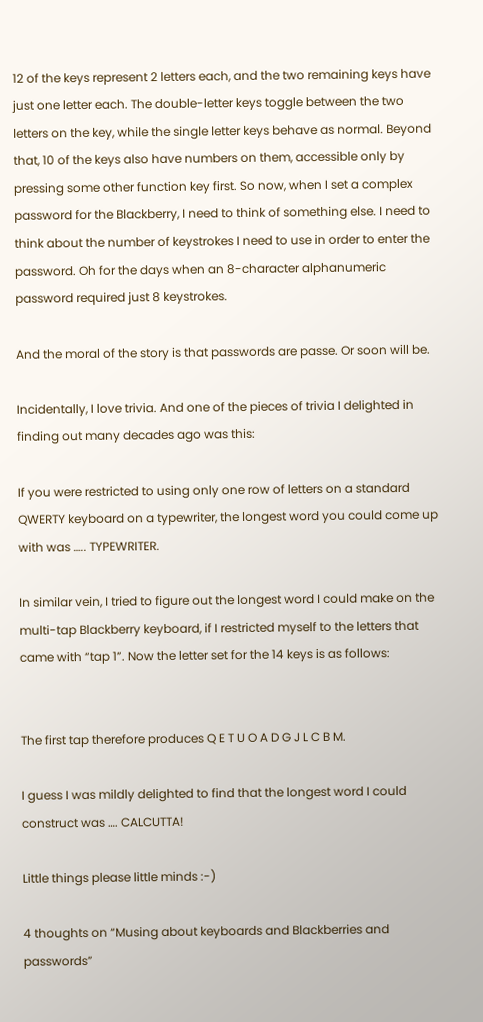12 of the keys represent 2 letters each, and the two remaining keys have just one letter each. The double-letter keys toggle between the two letters on the key, while the single letter keys behave as normal. Beyond that, 10 of the keys also have numbers on them, accessible only by pressing some other function key first. So now, when I set a complex password for the Blackberry, I need to think of something else. I need to think about the number of keystrokes I need to use in order to enter the password. Oh for the days when an 8-character alphanumeric password required just 8 keystrokes.

And the moral of the story is that passwords are passe. Or soon will be.

Incidentally, I love trivia. And one of the pieces of trivia I delighted in finding out many decades ago was this:

If you were restricted to using only one row of letters on a standard QWERTY keyboard on a typewriter, the longest word you could come up with was ….. TYPEWRITER.

In similar vein, I tried to figure out the longest word I could make on the multi-tap Blackberry keyboard, if I restricted myself to the letters that came with “tap 1”. Now the letter set for the 14 keys is as follows:


The first tap therefore produces Q E T U O A D G J L C B M.

I guess I was mildly delighted to find that the longest word I could construct was …. CALCUTTA!

Little things please little minds :-)

4 thoughts on “Musing about keyboards and Blackberries and passwords”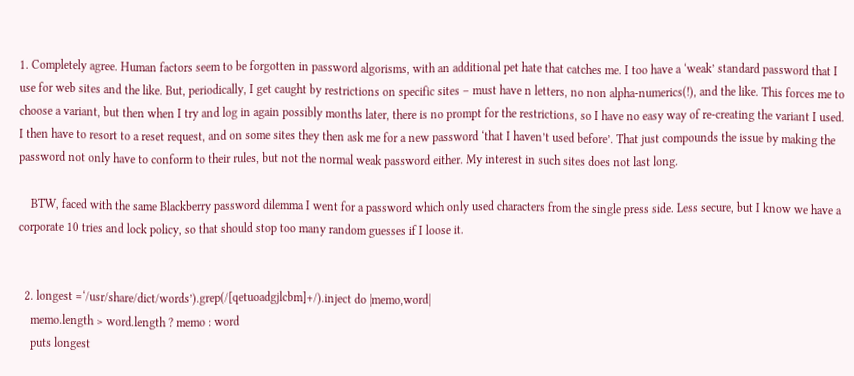1. Completely agree. Human factors seem to be forgotten in password algorisms, with an additional pet hate that catches me. I too have a ‘weak’ standard password that I use for web sites and the like. But, periodically, I get caught by restrictions on specific sites – must have n letters, no non alpha-numerics(!), and the like. This forces me to choose a variant, but then when I try and log in again possibly months later, there is no prompt for the restrictions, so I have no easy way of re-creating the variant I used. I then have to resort to a reset request, and on some sites they then ask me for a new password ‘that I haven’t used before’. That just compounds the issue by making the password not only have to conform to their rules, but not the normal weak password either. My interest in such sites does not last long.

    BTW, faced with the same Blackberry password dilemma I went for a password which only used characters from the single press side. Less secure, but I know we have a corporate 10 tries and lock policy, so that should stop too many random guesses if I loose it.


  2. longest =‘/usr/share/dict/words’).grep(/[qetuoadgjlcbm]+/).inject do |memo,word|
    memo.length > word.length ? memo : word
    puts longest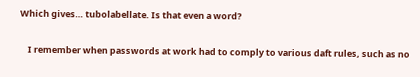Which gives… tubolabellate. Is that even a word?

    I remember when passwords at work had to comply to various daft rules, such as no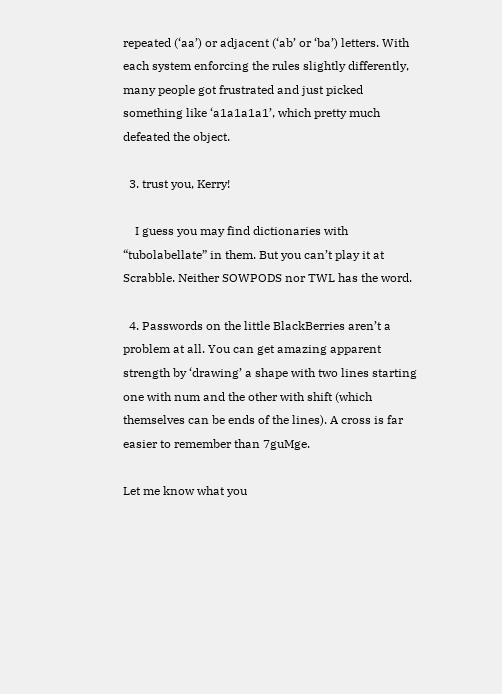repeated (‘aa’) or adjacent (‘ab’ or ‘ba’) letters. With each system enforcing the rules slightly differently, many people got frustrated and just picked something like ‘a1a1a1a1’, which pretty much defeated the object.

  3. trust you, Kerry!

    I guess you may find dictionaries with “tubolabellate” in them. But you can’t play it at Scrabble. Neither SOWPODS nor TWL has the word.

  4. Passwords on the little BlackBerries aren’t a problem at all. You can get amazing apparent strength by ‘drawing’ a shape with two lines starting one with num and the other with shift (which themselves can be ends of the lines). A cross is far easier to remember than 7guMge.

Let me know what you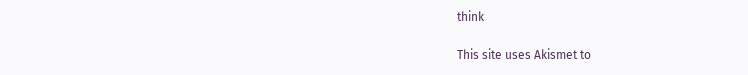think

This site uses Akismet to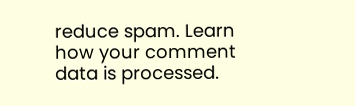reduce spam. Learn how your comment data is processed.